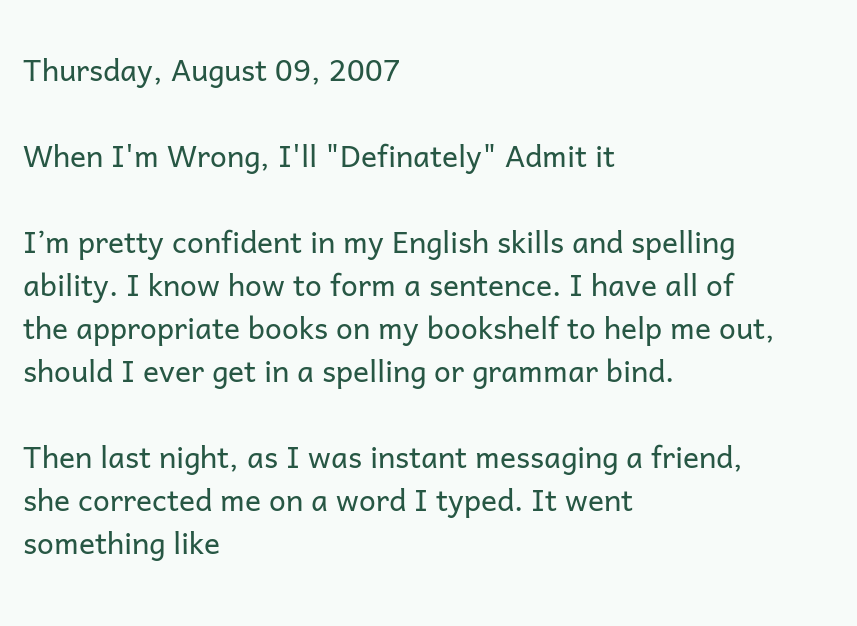Thursday, August 09, 2007

When I'm Wrong, I'll "Definately" Admit it

I’m pretty confident in my English skills and spelling ability. I know how to form a sentence. I have all of the appropriate books on my bookshelf to help me out, should I ever get in a spelling or grammar bind.

Then last night, as I was instant messaging a friend, she corrected me on a word I typed. It went something like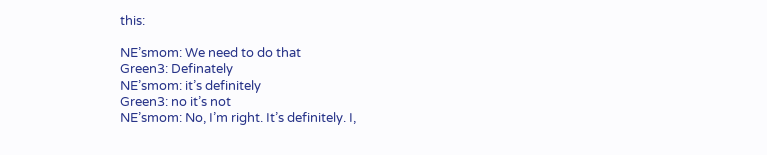this:

NE’smom: We need to do that
Green3: Definately
NE’smom: it’s definitely
Green3: no it’s not
NE’smom: No, I’m right. It’s definitely. I,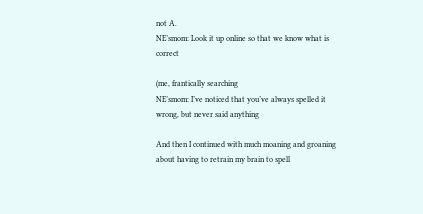not A.
NE’smom: Look it up online so that we know what is correct

(me, frantically searching
NE’smom: I’ve noticed that you’ve always spelled it wrong, but never said anything

And then I continued with much moaning and groaning about having to retrain my brain to spell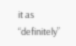it as “definitely”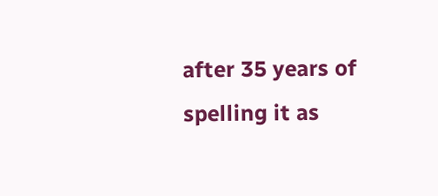after 35 years of spelling it as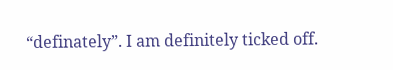“definately”. I am definitely ticked off.